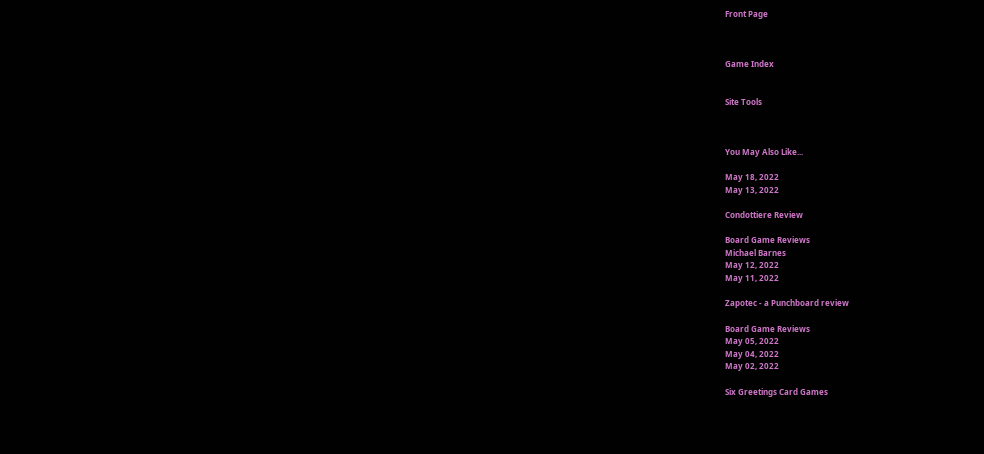Front Page



Game Index


Site Tools



You May Also Like...

May 18, 2022
May 13, 2022

Condottiere Review

Board Game Reviews
Michael Barnes
May 12, 2022
May 11, 2022

Zapotec - a Punchboard review

Board Game Reviews
May 05, 2022
May 04, 2022
May 02, 2022

Six Greetings Card Games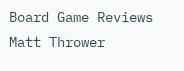Board Game Reviews
Matt Thrower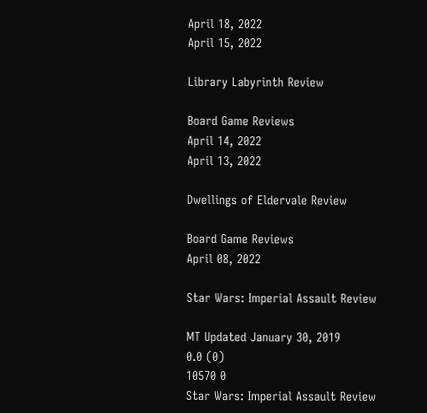April 18, 2022
April 15, 2022

Library Labyrinth Review

Board Game Reviews
April 14, 2022
April 13, 2022

Dwellings of Eldervale Review

Board Game Reviews
April 08, 2022

Star Wars: Imperial Assault Review

MT Updated January 30, 2019
0.0 (0)
10570 0
Star Wars: Imperial Assault Review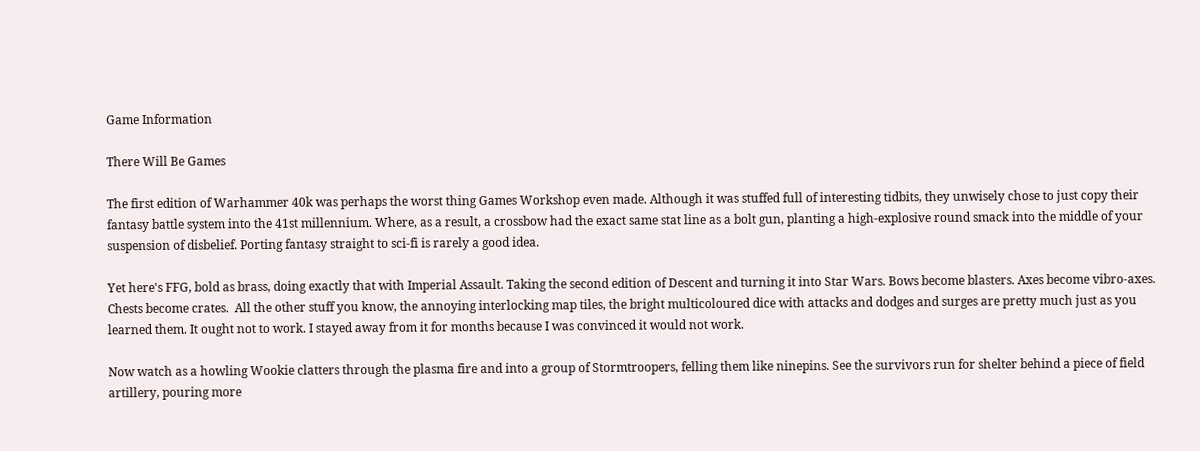Game Information

There Will Be Games

The first edition of Warhammer 40k was perhaps the worst thing Games Workshop even made. Although it was stuffed full of interesting tidbits, they unwisely chose to just copy their fantasy battle system into the 41st millennium. Where, as a result, a crossbow had the exact same stat line as a bolt gun, planting a high-explosive round smack into the middle of your suspension of disbelief. Porting fantasy straight to sci-fi is rarely a good idea.

Yet here's FFG, bold as brass, doing exactly that with Imperial Assault. Taking the second edition of Descent and turning it into Star Wars. Bows become blasters. Axes become vibro-axes. Chests become crates.  All the other stuff you know, the annoying interlocking map tiles, the bright multicoloured dice with attacks and dodges and surges are pretty much just as you learned them. It ought not to work. I stayed away from it for months because I was convinced it would not work.

Now watch as a howling Wookie clatters through the plasma fire and into a group of Stormtroopers, felling them like ninepins. See the survivors run for shelter behind a piece of field artillery, pouring more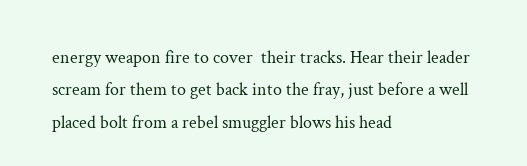energy weapon fire to cover  their tracks. Hear their leader scream for them to get back into the fray, just before a well placed bolt from a rebel smuggler blows his head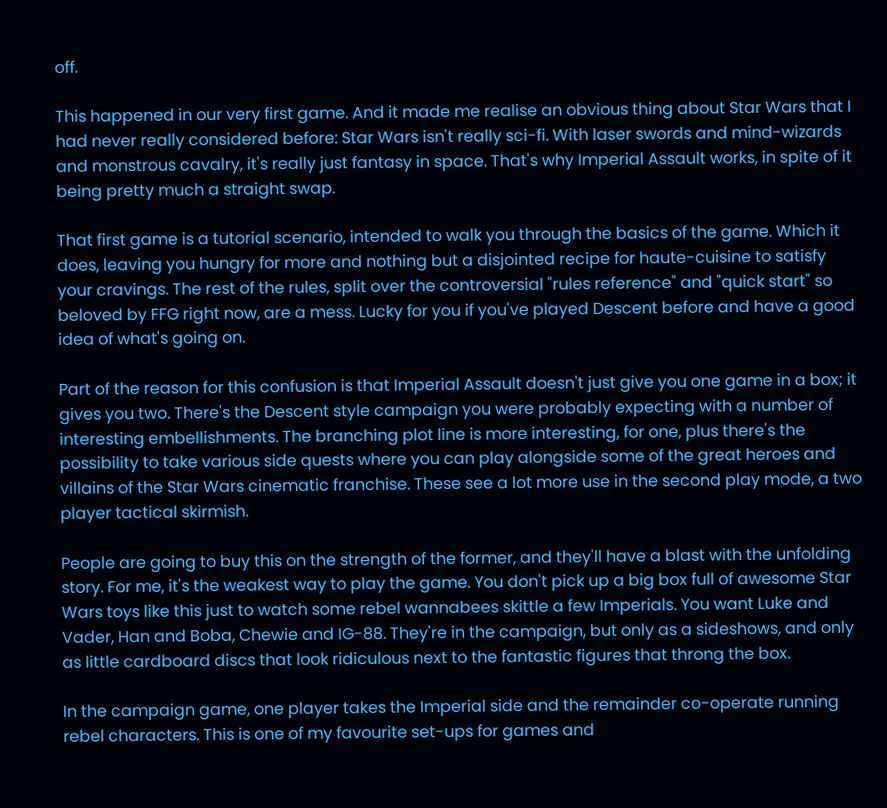off.

This happened in our very first game. And it made me realise an obvious thing about Star Wars that I had never really considered before: Star Wars isn't really sci-fi. With laser swords and mind-wizards and monstrous cavalry, it's really just fantasy in space. That's why Imperial Assault works, in spite of it being pretty much a straight swap.

That first game is a tutorial scenario, intended to walk you through the basics of the game. Which it does, leaving you hungry for more and nothing but a disjointed recipe for haute-cuisine to satisfy your cravings. The rest of the rules, split over the controversial "rules reference" and "quick start" so beloved by FFG right now, are a mess. Lucky for you if you've played Descent before and have a good idea of what's going on.

Part of the reason for this confusion is that Imperial Assault doesn't just give you one game in a box; it gives you two. There's the Descent style campaign you were probably expecting with a number of interesting embellishments. The branching plot line is more interesting, for one, plus there's the possibility to take various side quests where you can play alongside some of the great heroes and villains of the Star Wars cinematic franchise. These see a lot more use in the second play mode, a two player tactical skirmish.

People are going to buy this on the strength of the former, and they'll have a blast with the unfolding story. For me, it's the weakest way to play the game. You don't pick up a big box full of awesome Star Wars toys like this just to watch some rebel wannabees skittle a few Imperials. You want Luke and Vader, Han and Boba, Chewie and IG-88. They're in the campaign, but only as a sideshows, and only as little cardboard discs that look ridiculous next to the fantastic figures that throng the box.

In the campaign game, one player takes the Imperial side and the remainder co-operate running rebel characters. This is one of my favourite set-ups for games and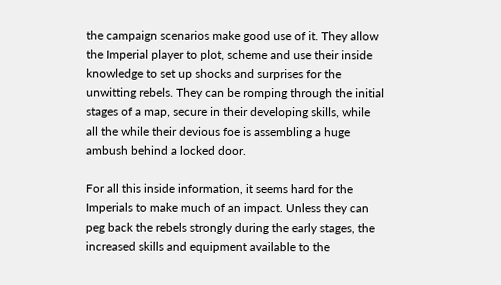the campaign scenarios make good use of it. They allow the Imperial player to plot, scheme and use their inside knowledge to set up shocks and surprises for the unwitting rebels. They can be romping through the initial stages of a map, secure in their developing skills, while all the while their devious foe is assembling a huge ambush behind a locked door.

For all this inside information, it seems hard for the Imperials to make much of an impact. Unless they can peg back the rebels strongly during the early stages, the increased skills and equipment available to the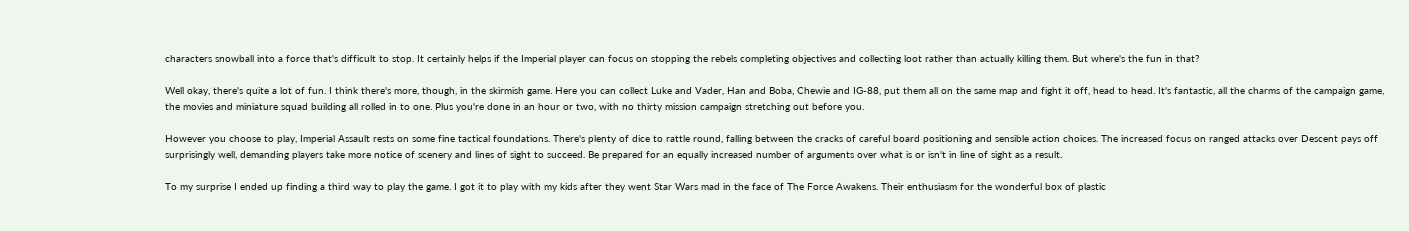characters snowball into a force that's difficult to stop. It certainly helps if the Imperial player can focus on stopping the rebels completing objectives and collecting loot rather than actually killing them. But where's the fun in that?

Well okay, there's quite a lot of fun. I think there's more, though, in the skirmish game. Here you can collect Luke and Vader, Han and Boba, Chewie and IG-88, put them all on the same map and fight it off, head to head. It's fantastic, all the charms of the campaign game, the movies and miniature squad building all rolled in to one. Plus you're done in an hour or two, with no thirty mission campaign stretching out before you.

However you choose to play, Imperial Assault rests on some fine tactical foundations. There's plenty of dice to rattle round, falling between the cracks of careful board positioning and sensible action choices. The increased focus on ranged attacks over Descent pays off surprisingly well, demanding players take more notice of scenery and lines of sight to succeed. Be prepared for an equally increased number of arguments over what is or isn't in line of sight as a result.

To my surprise I ended up finding a third way to play the game. I got it to play with my kids after they went Star Wars mad in the face of The Force Awakens. Their enthusiasm for the wonderful box of plastic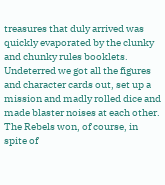treasures that duly arrived was quickly evaporated by the clunky and chunky rules booklets. Undeterred we got all the figures and character cards out, set up a mission and madly rolled dice and made blaster noises at each other. The Rebels won, of course, in spite of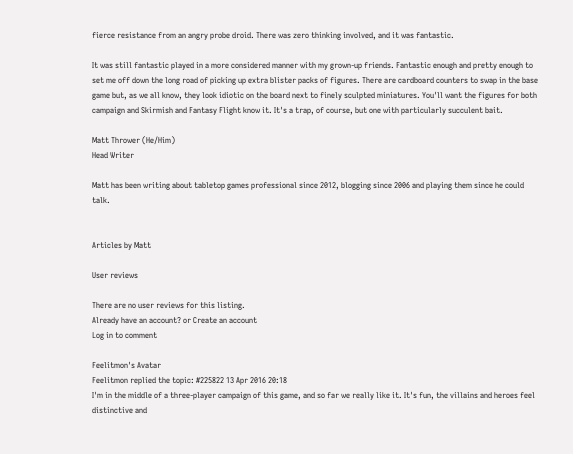fierce resistance from an angry probe droid. There was zero thinking involved, and it was fantastic.

It was still fantastic played in a more considered manner with my grown-up friends. Fantastic enough and pretty enough to set me off down the long road of picking up extra blister packs of figures. There are cardboard counters to swap in the base game but, as we all know, they look idiotic on the board next to finely sculpted miniatures. You'll want the figures for both campaign and Skirmish and Fantasy Flight know it. It's a trap, of course, but one with particularly succulent bait.

Matt Thrower (He/Him)
Head Writer

Matt has been writing about tabletop games professional since 2012, blogging since 2006 and playing them since he could talk.


Articles by Matt

User reviews

There are no user reviews for this listing.
Already have an account? or Create an account
Log in to comment

Feelitmon's Avatar
Feelitmon replied the topic: #225822 13 Apr 2016 20:18
I'm in the middle of a three-player campaign of this game, and so far we really like it. It's fun, the villains and heroes feel distinctive and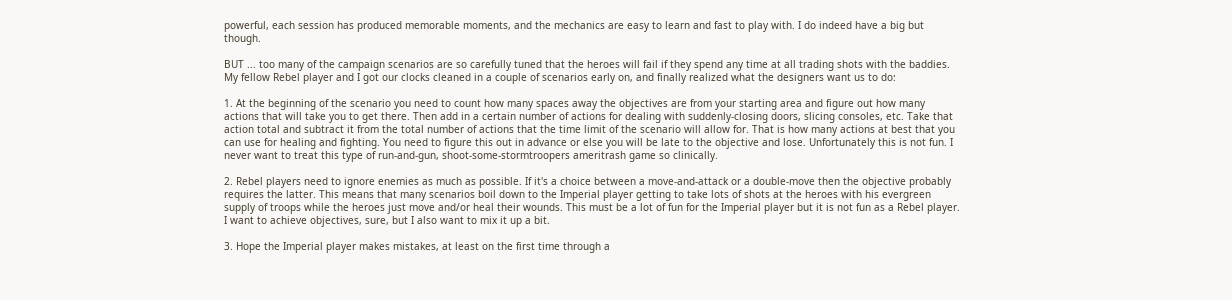powerful, each session has produced memorable moments, and the mechanics are easy to learn and fast to play with. I do indeed have a big but though.

BUT ... too many of the campaign scenarios are so carefully tuned that the heroes will fail if they spend any time at all trading shots with the baddies. My fellow Rebel player and I got our clocks cleaned in a couple of scenarios early on, and finally realized what the designers want us to do:

1. At the beginning of the scenario you need to count how many spaces away the objectives are from your starting area and figure out how many actions that will take you to get there. Then add in a certain number of actions for dealing with suddenly-closing doors, slicing consoles, etc. Take that action total and subtract it from the total number of actions that the time limit of the scenario will allow for. That is how many actions at best that you can use for healing and fighting. You need to figure this out in advance or else you will be late to the objective and lose. Unfortunately this is not fun. I never want to treat this type of run-and-gun, shoot-some-stormtroopers ameritrash game so clinically.

2. Rebel players need to ignore enemies as much as possible. If it's a choice between a move-and-attack or a double-move then the objective probably requires the latter. This means that many scenarios boil down to the Imperial player getting to take lots of shots at the heroes with his evergreen supply of troops while the heroes just move and/or heal their wounds. This must be a lot of fun for the Imperial player but it is not fun as a Rebel player. I want to achieve objectives, sure, but I also want to mix it up a bit.

3. Hope the Imperial player makes mistakes, at least on the first time through a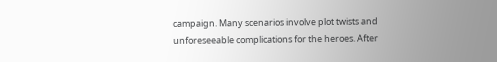campaign. Many scenarios involve plot twists and unforeseeable complications for the heroes. After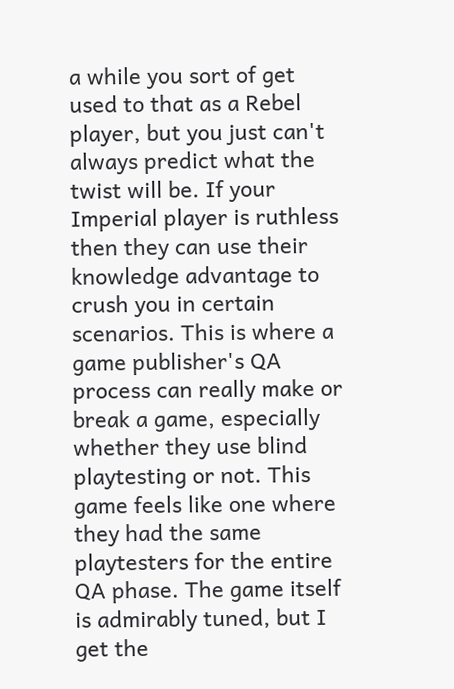a while you sort of get used to that as a Rebel player, but you just can't always predict what the twist will be. If your Imperial player is ruthless then they can use their knowledge advantage to crush you in certain scenarios. This is where a game publisher's QA process can really make or break a game, especially whether they use blind playtesting or not. This game feels like one where they had the same playtesters for the entire QA phase. The game itself is admirably tuned, but I get the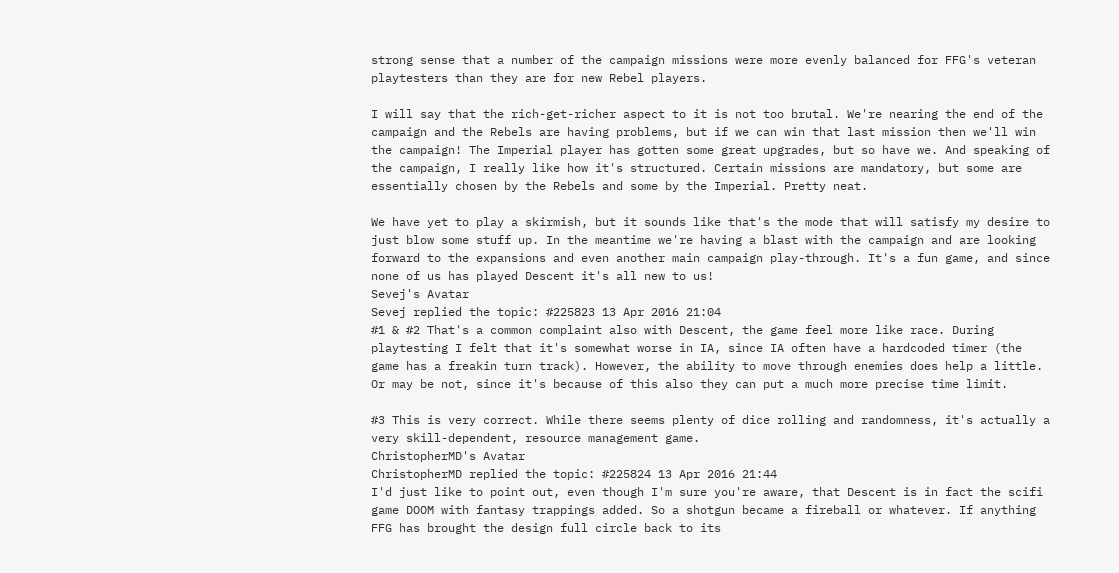strong sense that a number of the campaign missions were more evenly balanced for FFG's veteran playtesters than they are for new Rebel players.

I will say that the rich-get-richer aspect to it is not too brutal. We're nearing the end of the campaign and the Rebels are having problems, but if we can win that last mission then we'll win the campaign! The Imperial player has gotten some great upgrades, but so have we. And speaking of the campaign, I really like how it's structured. Certain missions are mandatory, but some are essentially chosen by the Rebels and some by the Imperial. Pretty neat.

We have yet to play a skirmish, but it sounds like that's the mode that will satisfy my desire to just blow some stuff up. In the meantime we're having a blast with the campaign and are looking forward to the expansions and even another main campaign play-through. It's a fun game, and since none of us has played Descent it's all new to us!
Sevej's Avatar
Sevej replied the topic: #225823 13 Apr 2016 21:04
#1 & #2 That's a common complaint also with Descent, the game feel more like race. During playtesting I felt that it's somewhat worse in IA, since IA often have a hardcoded timer (the game has a freakin turn track). However, the ability to move through enemies does help a little. Or may be not, since it's because of this also they can put a much more precise time limit.

#3 This is very correct. While there seems plenty of dice rolling and randomness, it's actually a very skill-dependent, resource management game.
ChristopherMD's Avatar
ChristopherMD replied the topic: #225824 13 Apr 2016 21:44
I'd just like to point out, even though I'm sure you're aware, that Descent is in fact the scifi game DOOM with fantasy trappings added. So a shotgun became a fireball or whatever. If anything FFG has brought the design full circle back to its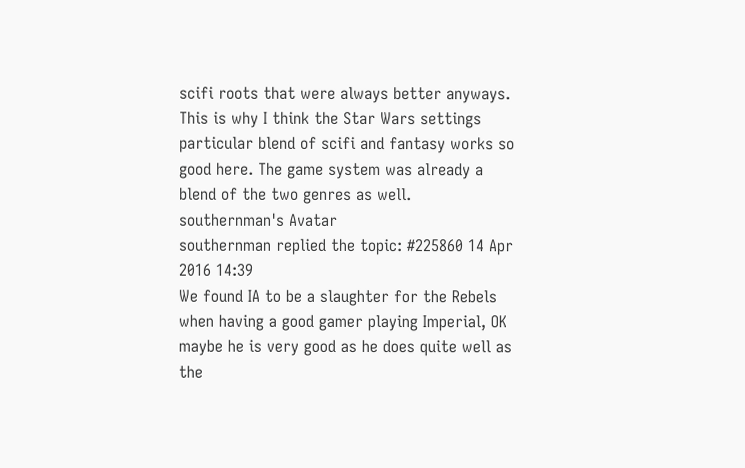scifi roots that were always better anyways. This is why I think the Star Wars settings particular blend of scifi and fantasy works so good here. The game system was already a blend of the two genres as well.
southernman's Avatar
southernman replied the topic: #225860 14 Apr 2016 14:39
We found IA to be a slaughter for the Rebels when having a good gamer playing Imperial, OK maybe he is very good as he does quite well as the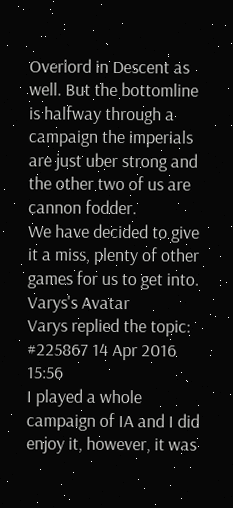Overlord in Descent as well. But the bottomline is halfway through a campaign the imperials are just uber strong and the other two of us are cannon fodder.
We have decided to give it a miss, plenty of other games for us to get into.
Varys's Avatar
Varys replied the topic: #225867 14 Apr 2016 15:56
I played a whole campaign of IA and I did enjoy it, however, it was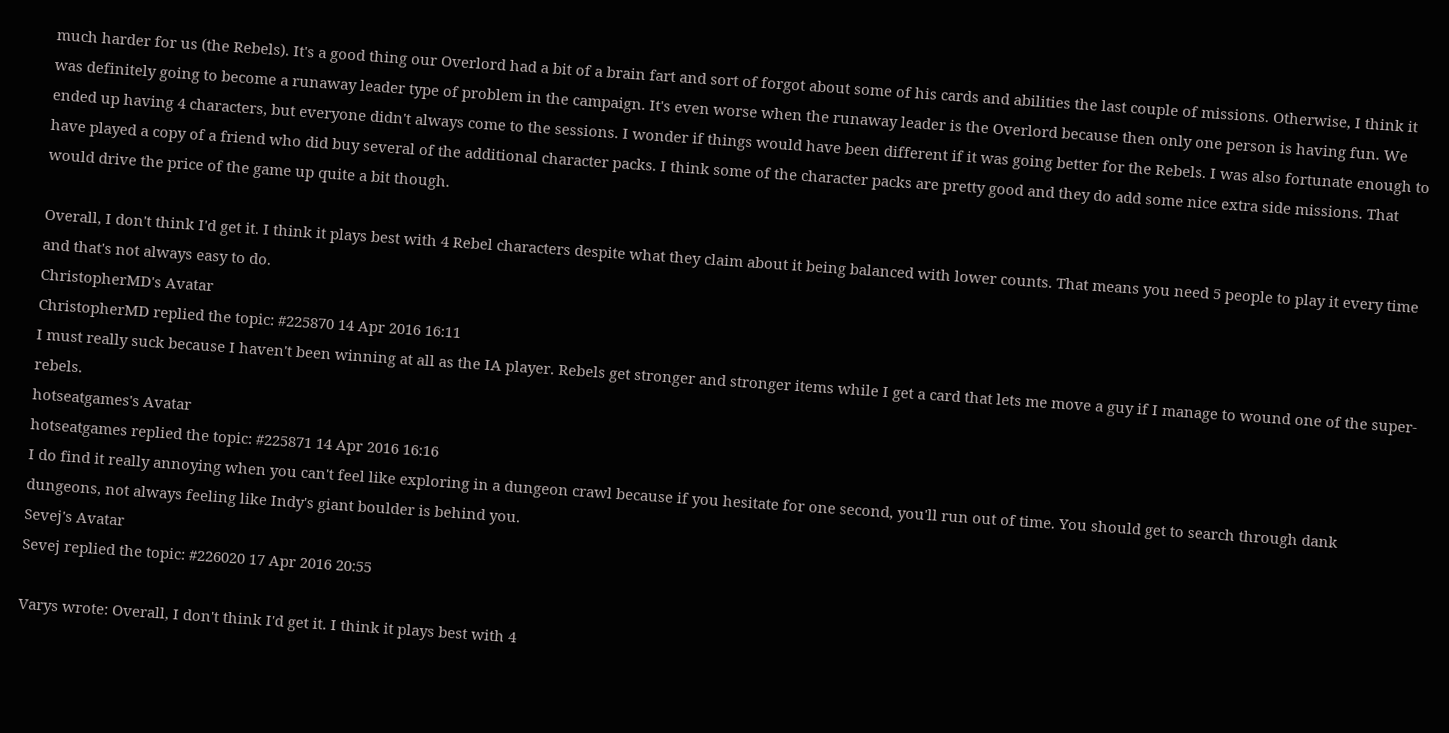much harder for us (the Rebels). It's a good thing our Overlord had a bit of a brain fart and sort of forgot about some of his cards and abilities the last couple of missions. Otherwise, I think it was definitely going to become a runaway leader type of problem in the campaign. It's even worse when the runaway leader is the Overlord because then only one person is having fun. We ended up having 4 characters, but everyone didn't always come to the sessions. I wonder if things would have been different if it was going better for the Rebels. I was also fortunate enough to have played a copy of a friend who did buy several of the additional character packs. I think some of the character packs are pretty good and they do add some nice extra side missions. That would drive the price of the game up quite a bit though.

Overall, I don't think I'd get it. I think it plays best with 4 Rebel characters despite what they claim about it being balanced with lower counts. That means you need 5 people to play it every time and that's not always easy to do.
ChristopherMD's Avatar
ChristopherMD replied the topic: #225870 14 Apr 2016 16:11
I must really suck because I haven't been winning at all as the IA player. Rebels get stronger and stronger items while I get a card that lets me move a guy if I manage to wound one of the super-rebels.
hotseatgames's Avatar
hotseatgames replied the topic: #225871 14 Apr 2016 16:16
I do find it really annoying when you can't feel like exploring in a dungeon crawl because if you hesitate for one second, you'll run out of time. You should get to search through dank dungeons, not always feeling like Indy's giant boulder is behind you.
Sevej's Avatar
Sevej replied the topic: #226020 17 Apr 2016 20:55

Varys wrote: Overall, I don't think I'd get it. I think it plays best with 4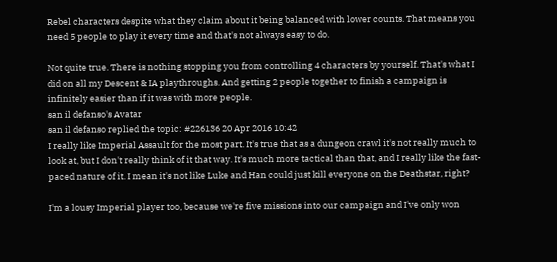Rebel characters despite what they claim about it being balanced with lower counts. That means you need 5 people to play it every time and that's not always easy to do.

Not quite true. There is nothing stopping you from controlling 4 characters by yourself. That's what I did on all my Descent & IA playthroughs. And getting 2 people together to finish a campaign is infinitely easier than if it was with more people.
san il defanso's Avatar
san il defanso replied the topic: #226136 20 Apr 2016 10:42
I really like Imperial Assault for the most part. It's true that as a dungeon crawl it's not really much to look at, but I don't really think of it that way. It's much more tactical than that, and I really like the fast-paced nature of it. I mean it's not like Luke and Han could just kill everyone on the Deathstar, right?

I'm a lousy Imperial player too, because we're five missions into our campaign and I've only won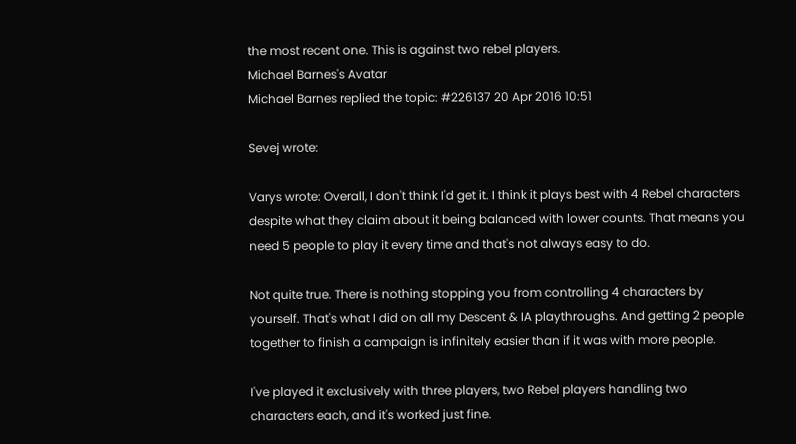the most recent one. This is against two rebel players.
Michael Barnes's Avatar
Michael Barnes replied the topic: #226137 20 Apr 2016 10:51

Sevej wrote:

Varys wrote: Overall, I don't think I'd get it. I think it plays best with 4 Rebel characters despite what they claim about it being balanced with lower counts. That means you need 5 people to play it every time and that's not always easy to do.

Not quite true. There is nothing stopping you from controlling 4 characters by yourself. That's what I did on all my Descent & IA playthroughs. And getting 2 people together to finish a campaign is infinitely easier than if it was with more people.

I've played it exclusively with three players, two Rebel players handling two characters each, and it's worked just fine.